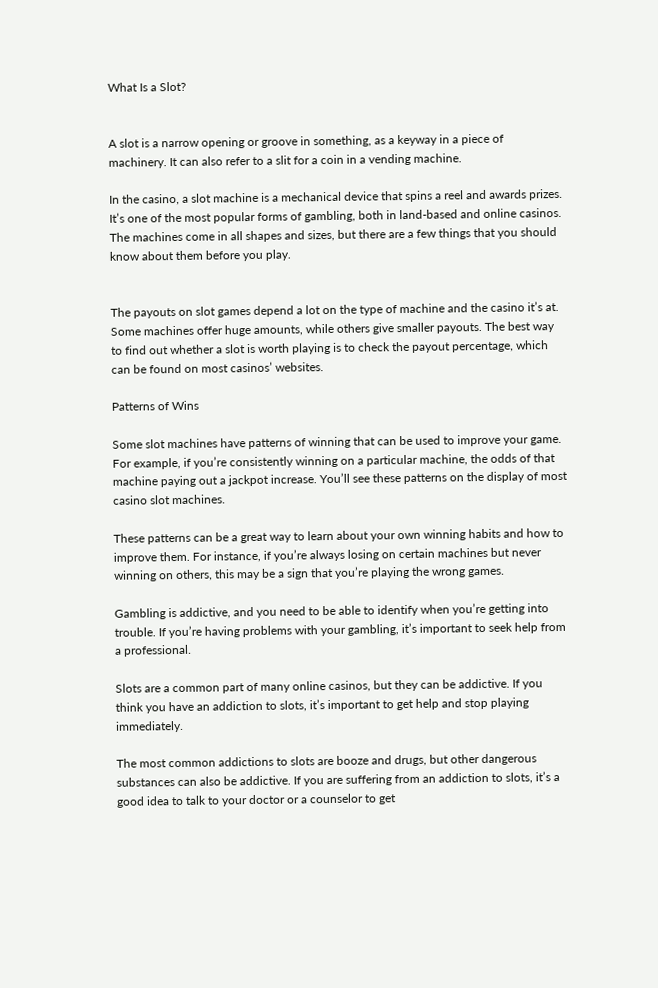What Is a Slot?


A slot is a narrow opening or groove in something, as a keyway in a piece of machinery. It can also refer to a slit for a coin in a vending machine.

In the casino, a slot machine is a mechanical device that spins a reel and awards prizes. It’s one of the most popular forms of gambling, both in land-based and online casinos. The machines come in all shapes and sizes, but there are a few things that you should know about them before you play.


The payouts on slot games depend a lot on the type of machine and the casino it’s at. Some machines offer huge amounts, while others give smaller payouts. The best way to find out whether a slot is worth playing is to check the payout percentage, which can be found on most casinos’ websites.

Patterns of Wins

Some slot machines have patterns of winning that can be used to improve your game. For example, if you’re consistently winning on a particular machine, the odds of that machine paying out a jackpot increase. You’ll see these patterns on the display of most casino slot machines.

These patterns can be a great way to learn about your own winning habits and how to improve them. For instance, if you’re always losing on certain machines but never winning on others, this may be a sign that you’re playing the wrong games.

Gambling is addictive, and you need to be able to identify when you’re getting into trouble. If you’re having problems with your gambling, it’s important to seek help from a professional.

Slots are a common part of many online casinos, but they can be addictive. If you think you have an addiction to slots, it’s important to get help and stop playing immediately.

The most common addictions to slots are booze and drugs, but other dangerous substances can also be addictive. If you are suffering from an addiction to slots, it’s a good idea to talk to your doctor or a counselor to get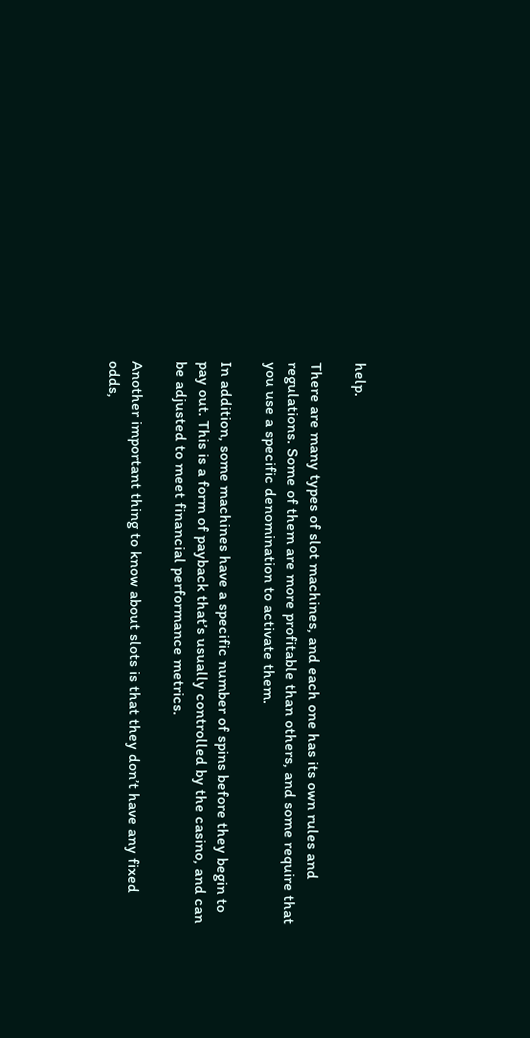help.

There are many types of slot machines, and each one has its own rules and regulations. Some of them are more profitable than others, and some require that you use a specific denomination to activate them.

In addition, some machines have a specific number of spins before they begin to pay out. This is a form of payback that’s usually controlled by the casino, and can be adjusted to meet financial performance metrics.

Another important thing to know about slots is that they don’t have any fixed odds,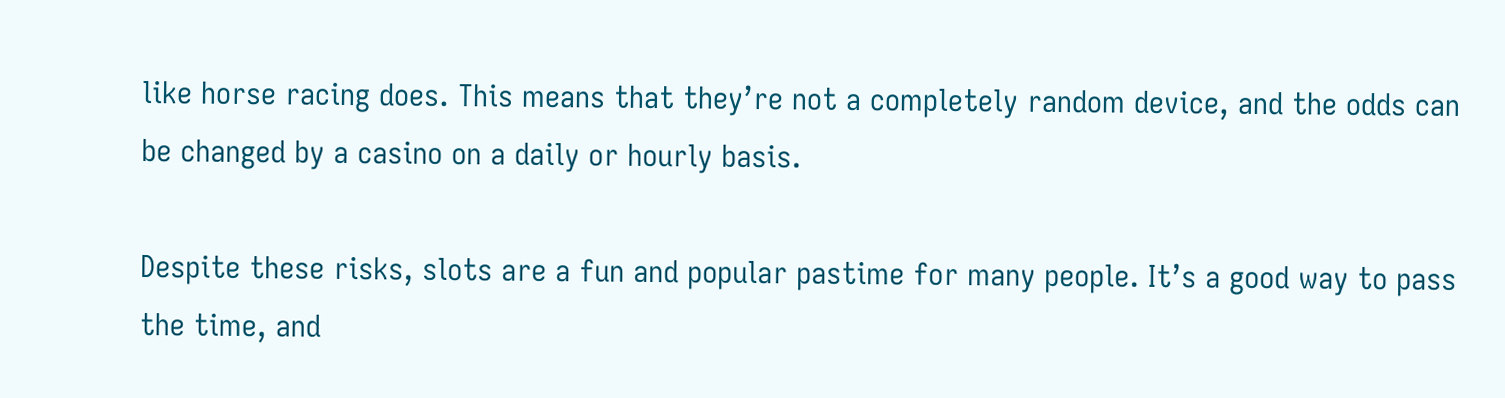like horse racing does. This means that they’re not a completely random device, and the odds can be changed by a casino on a daily or hourly basis.

Despite these risks, slots are a fun and popular pastime for many people. It’s a good way to pass the time, and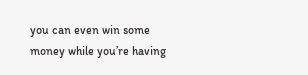you can even win some money while you’re having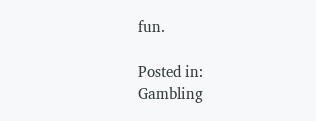fun.

Posted in: Gambling